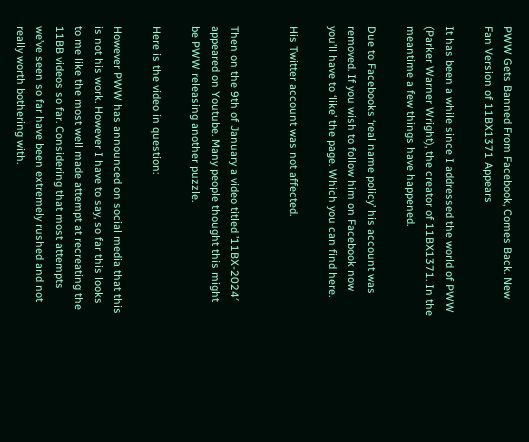PWW Gets Banned From Facebook, Comes Back. New Fan Version of 11BX1371 Appears

It has been a while since I addressed the world of PWW (Parker Warner Wright), the creator of 11BX1371. In the meantime a few things have happened.

Due to Facebooks ‘real name policy’ his account was removed. If you wish to follow him on Facebook now you’ll have to ‘like’ the page. Which you can find here.

His Twitter account was not affected.


Then on the 9th of January a video titled ’11BX-2024′ appeared on Youtube. Many people thought this might be PWW releasing another puzzle.

Here is the video in question:

However PWW has announced on social media that this is not his work. However I have to say, so far this looks to me like the most well made attempt at recreating the 11BB videos so far. Considering that most attempts we’ve seen so far have been extremely rushed and not really worth bothering with.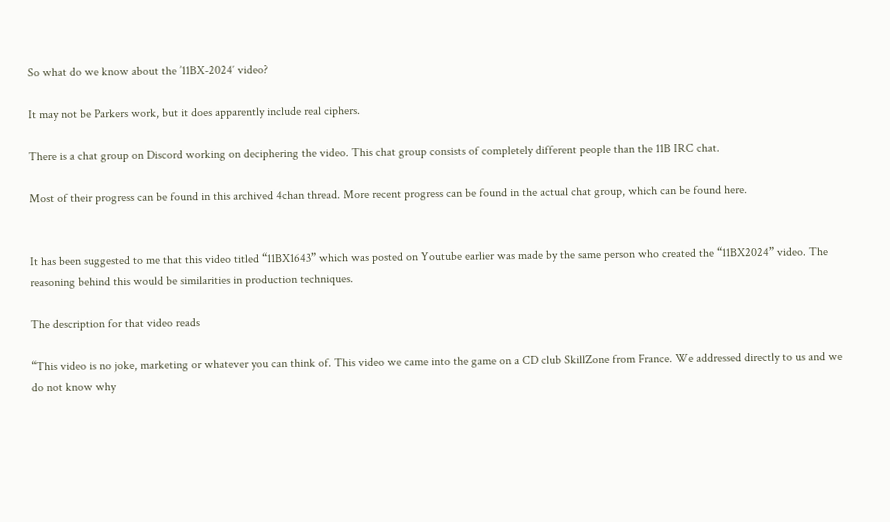So what do we know about the ’11BX-2024′ video?

It may not be Parkers work, but it does apparently include real ciphers.

There is a chat group on Discord working on deciphering the video. This chat group consists of completely different people than the 11B IRC chat.

Most of their progress can be found in this archived 4chan thread. More recent progress can be found in the actual chat group, which can be found here.


It has been suggested to me that this video titled “11BX1643” which was posted on Youtube earlier was made by the same person who created the “11BX2024” video. The reasoning behind this would be similarities in production techniques.

The description for that video reads

“This video is no joke, marketing or whatever you can think of. This video we came into the game on a CD club SkillZone from France. We addressed directly to us and we do not know why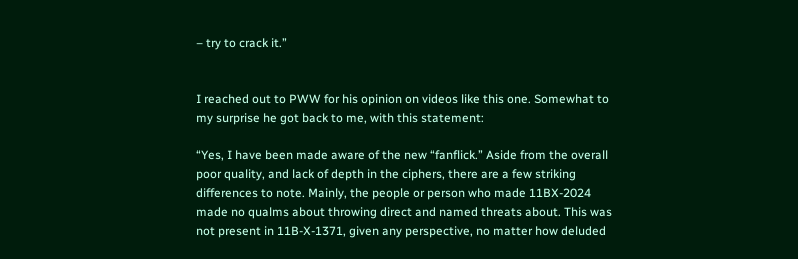– try to crack it.”


I reached out to PWW for his opinion on videos like this one. Somewhat to my surprise he got back to me, with this statement:

“Yes, I have been made aware of the new “fanflick.” Aside from the overall poor quality, and lack of depth in the ciphers, there are a few striking differences to note. Mainly, the people or person who made 11BX-2024 made no qualms about throwing direct and named threats about. This was not present in 11B-X-1371, given any perspective, no matter how deluded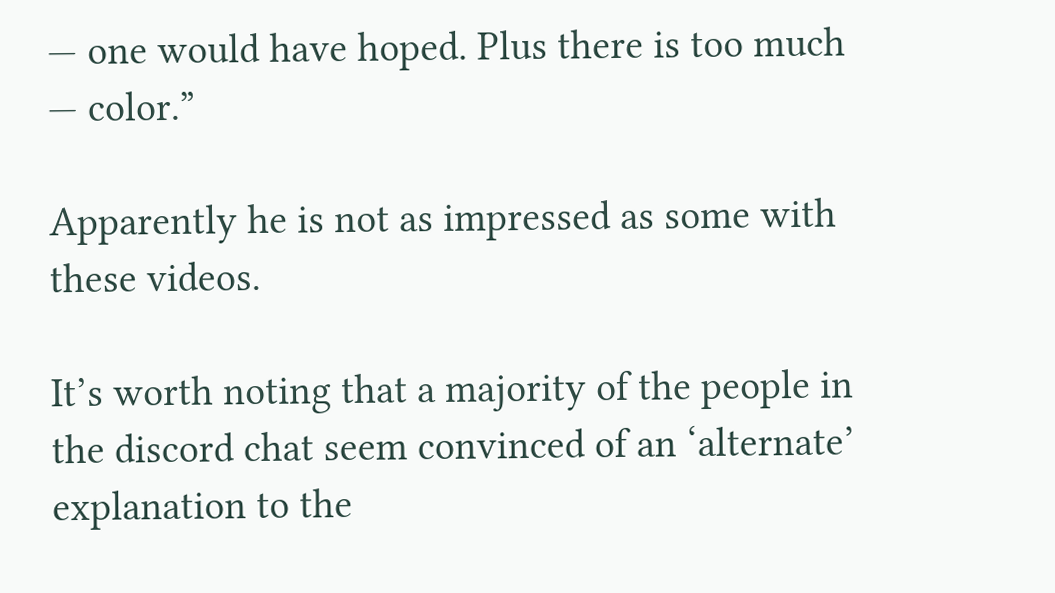— one would have hoped. Plus there is too much — color.”

Apparently he is not as impressed as some with these videos.

It’s worth noting that a majority of the people in the discord chat seem convinced of an ‘alternate’ explanation to the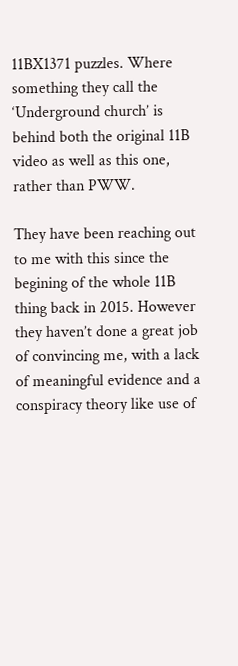11BX1371 puzzles. Where something they call the ‘Underground church’ is behind both the original 11B video as well as this one, rather than PWW.

They have been reaching out to me with this since the begining of the whole 11B thing back in 2015. However they haven’t done a great job of convincing me, with a lack of meaningful evidence and a conspiracy theory like use of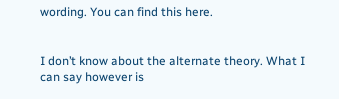wording. You can find this here.


I don’t know about the alternate theory. What I can say however is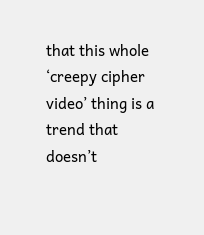that this whole ‘creepy cipher video’ thing is a trend that doesn’t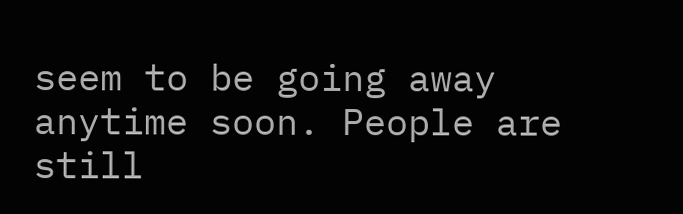seem to be going away anytime soon. People are still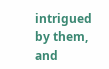intrigued by them, and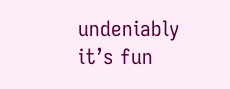undeniably it’s fun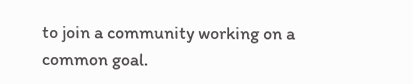to join a community working on a common goal.